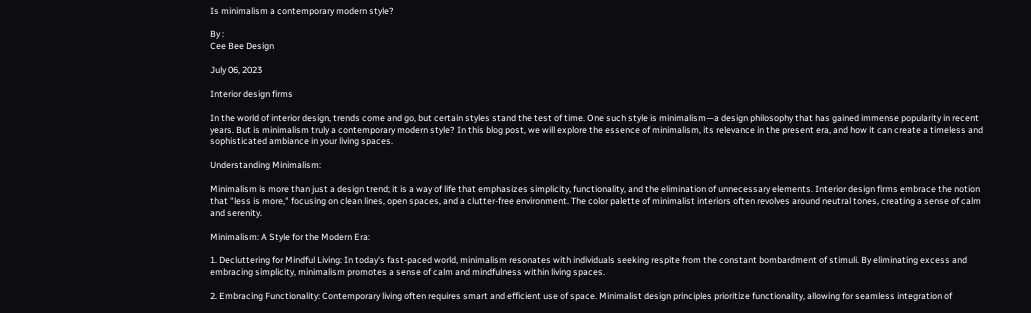Is minimalism a contemporary modern style?

By :
Cee Bee Design

July 06, 2023

Interior design firms

In the world of interior design, trends come and go, but certain styles stand the test of time. One such style is minimalism—a design philosophy that has gained immense popularity in recent years. But is minimalism truly a contemporary modern style? In this blog post, we will explore the essence of minimalism, its relevance in the present era, and how it can create a timeless and sophisticated ambiance in your living spaces.

Understanding Minimalism:

Minimalism is more than just a design trend; it is a way of life that emphasizes simplicity, functionality, and the elimination of unnecessary elements. Interior design firms embrace the notion that "less is more," focusing on clean lines, open spaces, and a clutter-free environment. The color palette of minimalist interiors often revolves around neutral tones, creating a sense of calm and serenity.

Minimalism: A Style for the Modern Era:

1. Decluttering for Mindful Living: In today's fast-paced world, minimalism resonates with individuals seeking respite from the constant bombardment of stimuli. By eliminating excess and embracing simplicity, minimalism promotes a sense of calm and mindfulness within living spaces.

2. Embracing Functionality: Contemporary living often requires smart and efficient use of space. Minimalist design principles prioritize functionality, allowing for seamless integration of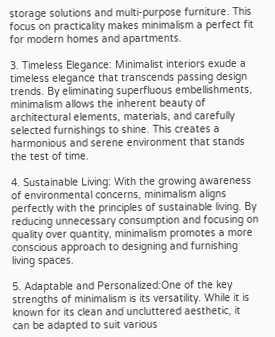storage solutions and multi-purpose furniture. This focus on practicality makes minimalism a perfect fit for modern homes and apartments.

3. Timeless Elegance: Minimalist interiors exude a timeless elegance that transcends passing design trends. By eliminating superfluous embellishments, minimalism allows the inherent beauty of architectural elements, materials, and carefully selected furnishings to shine. This creates a harmonious and serene environment that stands the test of time.

4. Sustainable Living: With the growing awareness of environmental concerns, minimalism aligns perfectly with the principles of sustainable living. By reducing unnecessary consumption and focusing on quality over quantity, minimalism promotes a more conscious approach to designing and furnishing living spaces.

5. Adaptable and Personalized:One of the key strengths of minimalism is its versatility. While it is known for its clean and uncluttered aesthetic, it can be adapted to suit various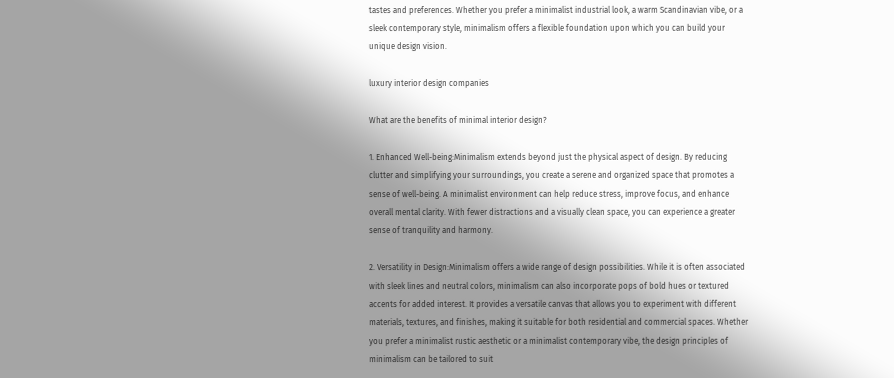tastes and preferences. Whether you prefer a minimalist industrial look, a warm Scandinavian vibe, or a sleek contemporary style, minimalism offers a flexible foundation upon which you can build your unique design vision.

luxury interior design companies

What are the benefits of minimal interior design?

1. Enhanced Well-being:Minimalism extends beyond just the physical aspect of design. By reducing clutter and simplifying your surroundings, you create a serene and organized space that promotes a sense of well-being. A minimalist environment can help reduce stress, improve focus, and enhance overall mental clarity. With fewer distractions and a visually clean space, you can experience a greater sense of tranquility and harmony.

2. Versatility in Design:Minimalism offers a wide range of design possibilities. While it is often associated with sleek lines and neutral colors, minimalism can also incorporate pops of bold hues or textured accents for added interest. It provides a versatile canvas that allows you to experiment with different materials, textures, and finishes, making it suitable for both residential and commercial spaces. Whether you prefer a minimalist rustic aesthetic or a minimalist contemporary vibe, the design principles of minimalism can be tailored to suit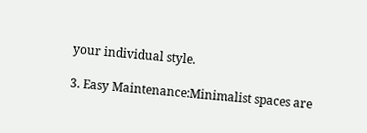your individual style.

3. Easy Maintenance:Minimalist spaces are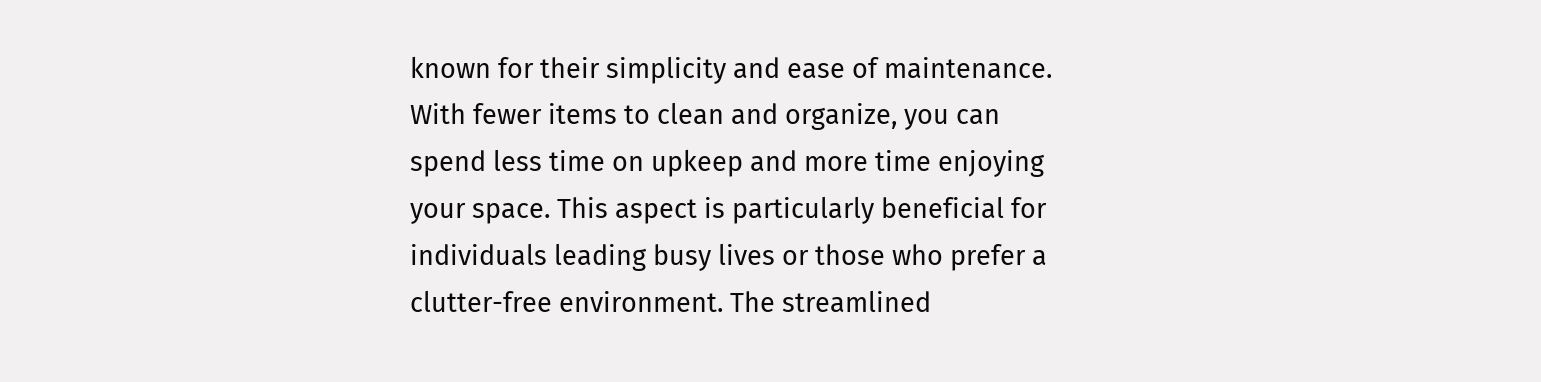known for their simplicity and ease of maintenance. With fewer items to clean and organize, you can spend less time on upkeep and more time enjoying your space. This aspect is particularly beneficial for individuals leading busy lives or those who prefer a clutter-free environment. The streamlined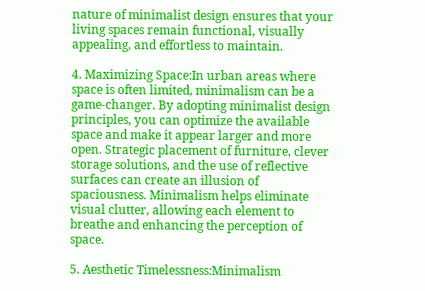nature of minimalist design ensures that your living spaces remain functional, visually appealing, and effortless to maintain.

4. Maximizing Space:In urban areas where space is often limited, minimalism can be a game-changer. By adopting minimalist design principles, you can optimize the available space and make it appear larger and more open. Strategic placement of furniture, clever storage solutions, and the use of reflective surfaces can create an illusion of spaciousness. Minimalism helps eliminate visual clutter, allowing each element to breathe and enhancing the perception of space.

5. Aesthetic Timelessness:Minimalism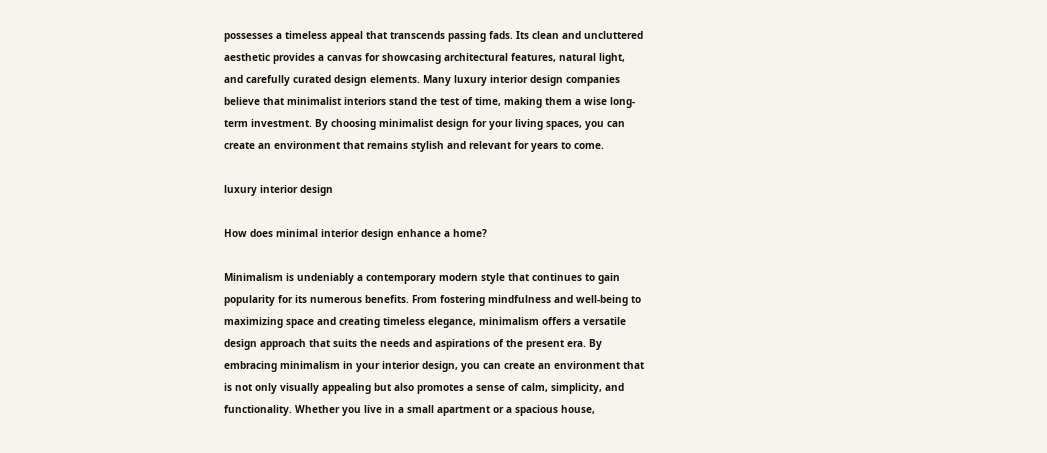possesses a timeless appeal that transcends passing fads. Its clean and uncluttered aesthetic provides a canvas for showcasing architectural features, natural light, and carefully curated design elements. Many luxury interior design companies believe that minimalist interiors stand the test of time, making them a wise long-term investment. By choosing minimalist design for your living spaces, you can create an environment that remains stylish and relevant for years to come.

luxury interior design

How does minimal interior design enhance a home?

Minimalism is undeniably a contemporary modern style that continues to gain popularity for its numerous benefits. From fostering mindfulness and well-being to maximizing space and creating timeless elegance, minimalism offers a versatile design approach that suits the needs and aspirations of the present era. By embracing minimalism in your interior design, you can create an environment that is not only visually appealing but also promotes a sense of calm, simplicity, and functionality. Whether you live in a small apartment or a spacious house,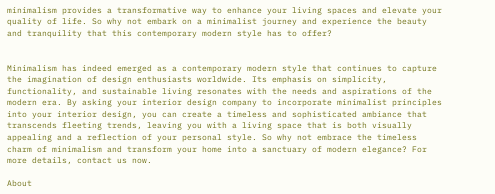minimalism provides a transformative way to enhance your living spaces and elevate your quality of life. So why not embark on a minimalist journey and experience the beauty and tranquility that this contemporary modern style has to offer?


Minimalism has indeed emerged as a contemporary modern style that continues to capture the imagination of design enthusiasts worldwide. Its emphasis on simplicity, functionality, and sustainable living resonates with the needs and aspirations of the modern era. By asking your interior design company to incorporate minimalist principles into your interior design, you can create a timeless and sophisticated ambiance that transcends fleeting trends, leaving you with a living space that is both visually appealing and a reflection of your personal style. So why not embrace the timeless charm of minimalism and transform your home into a sanctuary of modern elegance? For more details, contact us now.

About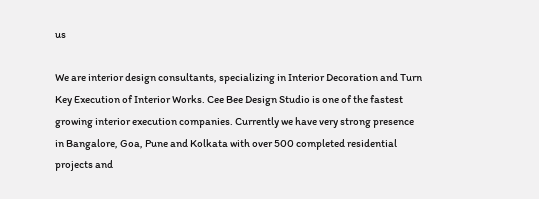us

We are interior design consultants, specializing in Interior Decoration and Turn Key Execution of Interior Works. Cee Bee Design Studio is one of the fastest growing interior execution companies. Currently we have very strong presence in Bangalore, Goa, Pune and Kolkata with over 500 completed residential projects and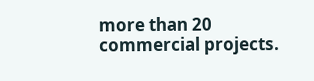more than 20 commercial projects.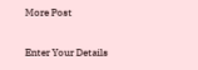More Post

Enter Your Details